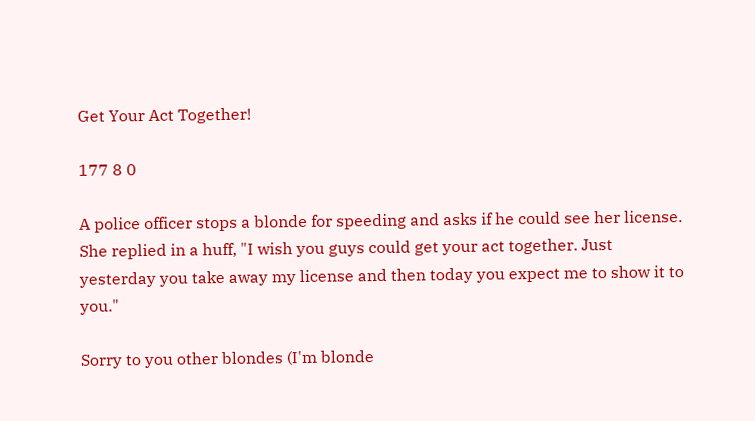Get Your Act Together!

177 8 0

A police officer stops a blonde for speeding and asks if he could see her license. She replied in a huff, "I wish you guys could get your act together. Just yesterday you take away my license and then today you expect me to show it to you."

Sorry to you other blondes (I'm blonde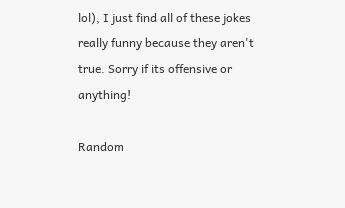lol), I just find all of these jokes really funny because they aren't true. Sorry if its offensive or anything!

Random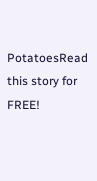PotatoesRead this story for FREE!